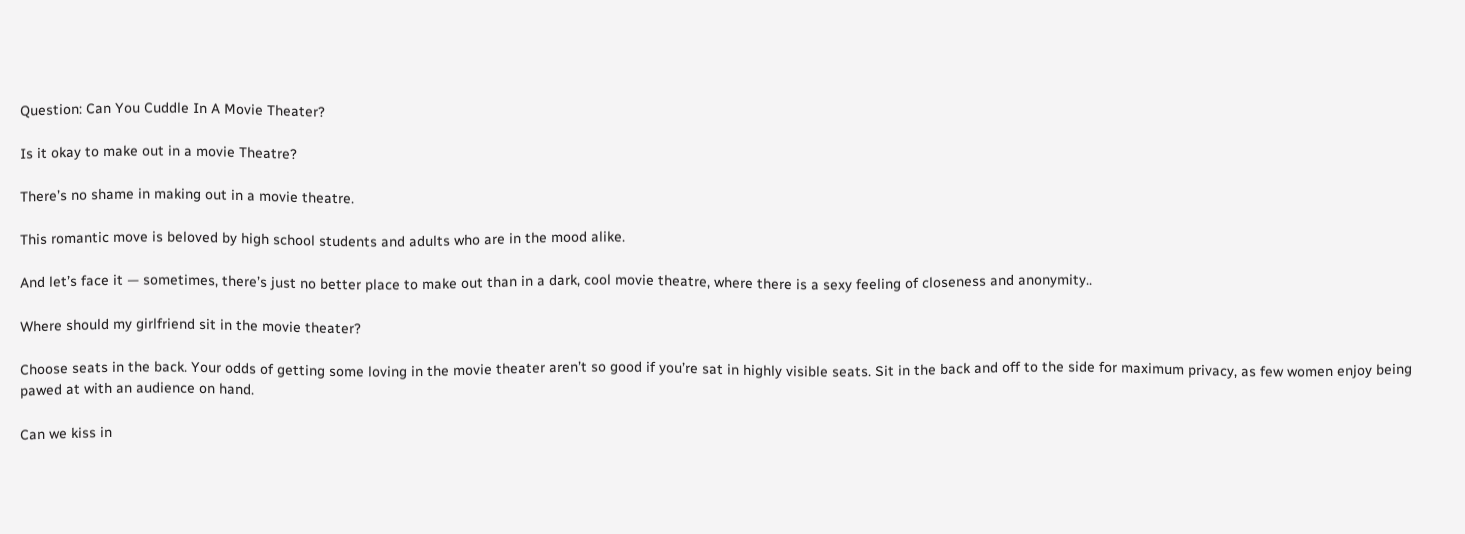Question: Can You Cuddle In A Movie Theater?

Is it okay to make out in a movie Theatre?

There’s no shame in making out in a movie theatre.

This romantic move is beloved by high school students and adults who are in the mood alike.

And let’s face it — sometimes, there’s just no better place to make out than in a dark, cool movie theatre, where there is a sexy feeling of closeness and anonymity..

Where should my girlfriend sit in the movie theater?

Choose seats in the back. Your odds of getting some loving in the movie theater aren’t so good if you’re sat in highly visible seats. Sit in the back and off to the side for maximum privacy, as few women enjoy being pawed at with an audience on hand.

Can we kiss in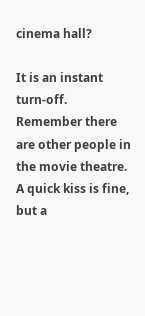cinema hall?

It is an instant turn-off. Remember there are other people in the movie theatre. A quick kiss is fine, but a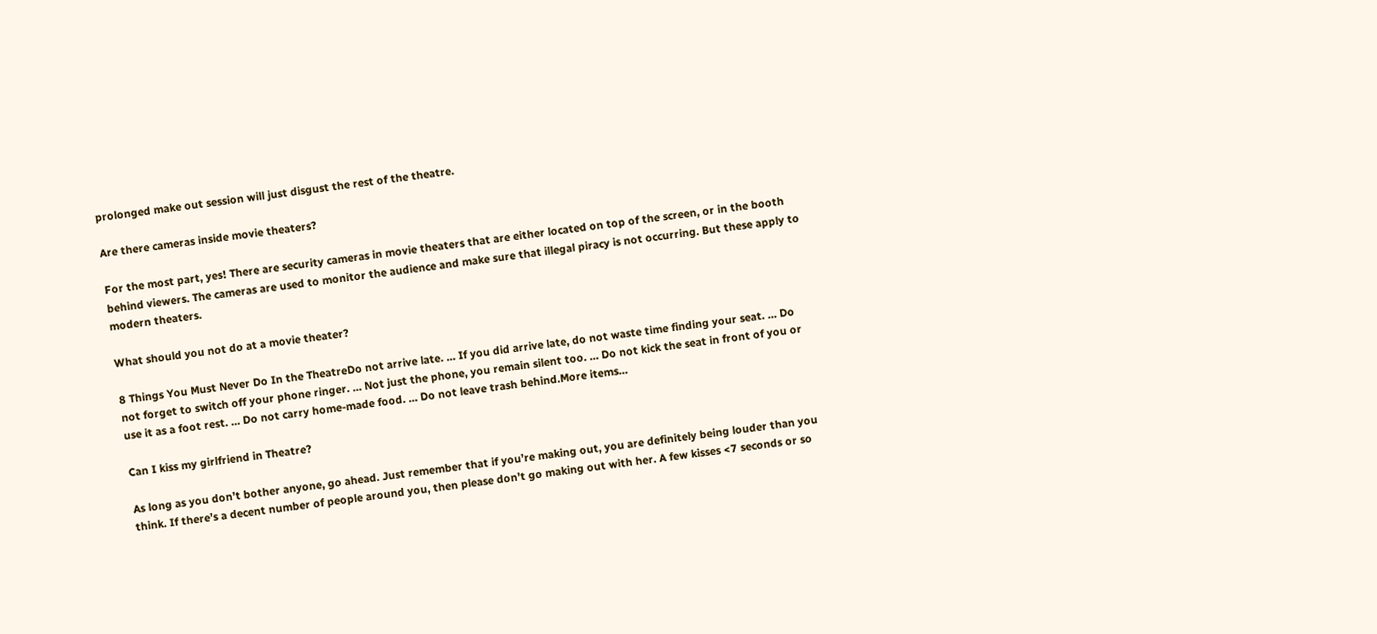prolonged make out session will just disgust the rest of the theatre.

Are there cameras inside movie theaters?

For the most part, yes! There are security cameras in movie theaters that are either located on top of the screen, or in the booth behind viewers. The cameras are used to monitor the audience and make sure that illegal piracy is not occurring. But these apply to modern theaters.

What should you not do at a movie theater?

8 Things You Must Never Do In the TheatreDo not arrive late. … If you did arrive late, do not waste time finding your seat. … Do not forget to switch off your phone ringer. … Not just the phone, you remain silent too. … Do not kick the seat in front of you or use it as a foot rest. … Do not carry home-made food. … Do not leave trash behind.More items…

Can I kiss my girlfriend in Theatre?

As long as you don’t bother anyone, go ahead. Just remember that if you’re making out, you are definitely being louder than you think. If there’s a decent number of people around you, then please don’t go making out with her. A few kisses <7 seconds or so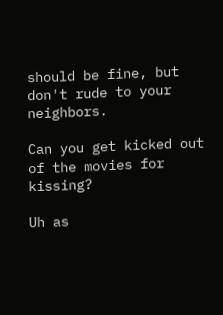should be fine, but don't rude to your neighbors.

Can you get kicked out of the movies for kissing?

Uh as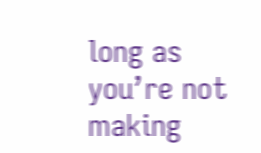long as you’re not making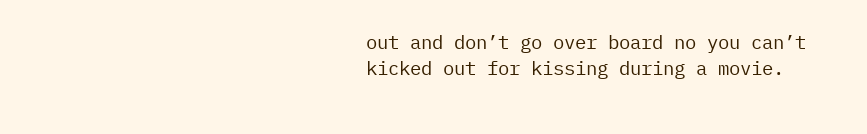out and don’t go over board no you can’t kicked out for kissing during a movie.